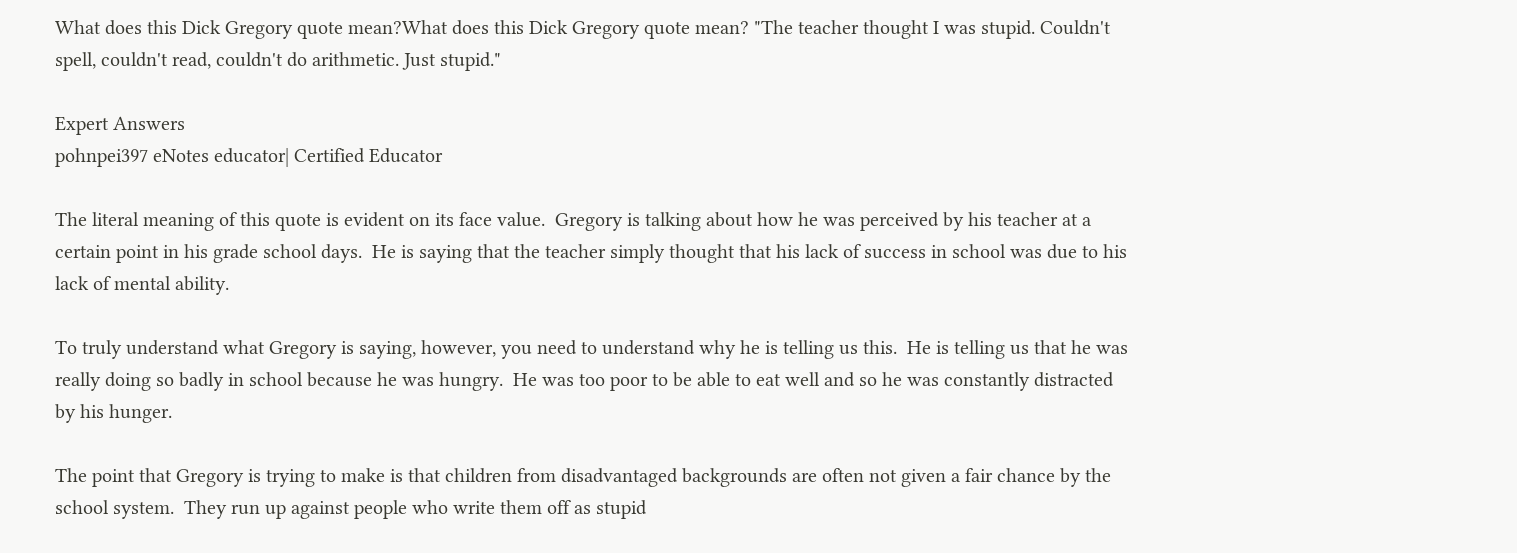What does this Dick Gregory quote mean?What does this Dick Gregory quote mean? "The teacher thought I was stupid. Couldn't spell, couldn't read, couldn't do arithmetic. Just stupid."

Expert Answers
pohnpei397 eNotes educator| Certified Educator

The literal meaning of this quote is evident on its face value.  Gregory is talking about how he was perceived by his teacher at a certain point in his grade school days.  He is saying that the teacher simply thought that his lack of success in school was due to his lack of mental ability.

To truly understand what Gregory is saying, however, you need to understand why he is telling us this.  He is telling us that he was really doing so badly in school because he was hungry.  He was too poor to be able to eat well and so he was constantly distracted by his hunger.

The point that Gregory is trying to make is that children from disadvantaged backgrounds are often not given a fair chance by the school system.  They run up against people who write them off as stupid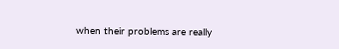when their problems are really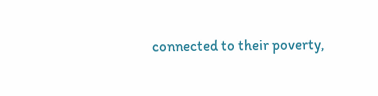connected to their poverty,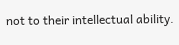not to their intellectual ability.